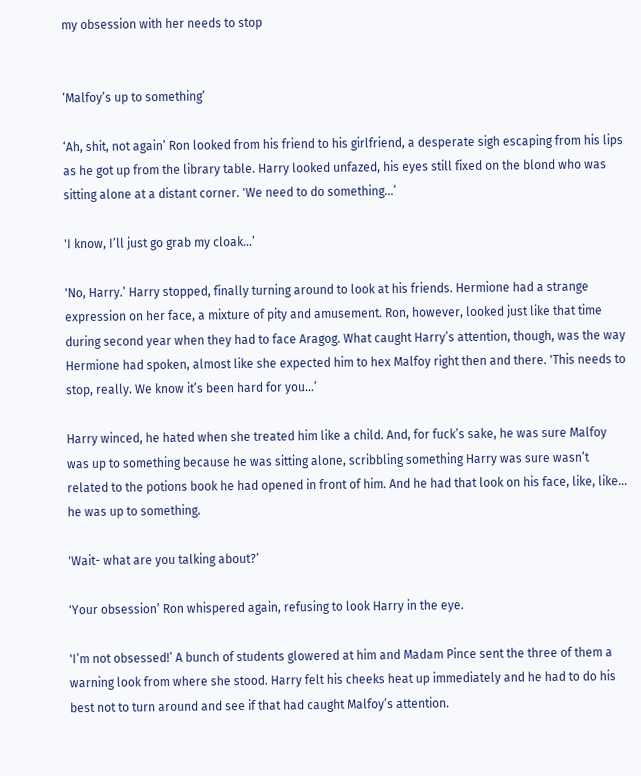my obsession with her needs to stop


‘Malfoy’s up to something’

‘Ah, shit, not again’ Ron looked from his friend to his girlfriend, a desperate sigh escaping from his lips as he got up from the library table. Harry looked unfazed, his eyes still fixed on the blond who was sitting alone at a distant corner. 'We need to do something…’

'I know, I’ll just go grab my cloak…’

'No, Harry.’ Harry stopped, finally turning around to look at his friends. Hermione had a strange expression on her face, a mixture of pity and amusement. Ron, however, looked just like that time during second year when they had to face Aragog. What caught Harry’s attention, though, was the way Hermione had spoken, almost like she expected him to hex Malfoy right then and there. 'This needs to stop, really. We know it’s been hard for you…’

Harry winced, he hated when she treated him like a child. And, for fuck’s sake, he was sure Malfoy was up to something because he was sitting alone, scribbling something Harry was sure wasn’t related to the potions book he had opened in front of him. And he had that look on his face, like, like… he was up to something.

'Wait- what are you talking about?’

'Your obsession’ Ron whispered again, refusing to look Harry in the eye.

'I’m not obsessed!’ A bunch of students glowered at him and Madam Pince sent the three of them a warning look from where she stood. Harry felt his cheeks heat up immediately and he had to do his best not to turn around and see if that had caught Malfoy’s attention.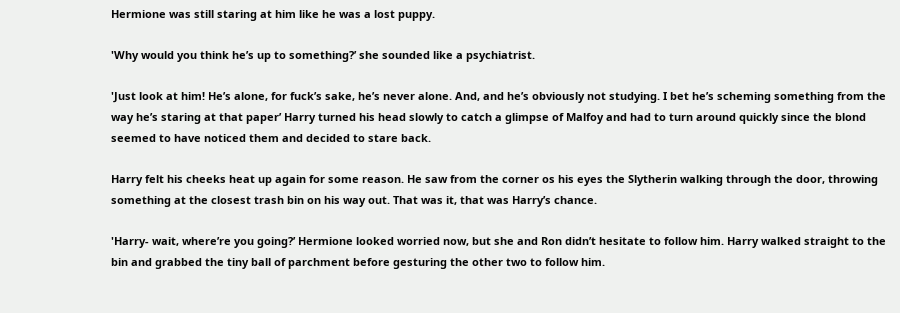Hermione was still staring at him like he was a lost puppy.

'Why would you think he’s up to something?’ she sounded like a psychiatrist.

'Just look at him! He’s alone, for fuck’s sake, he’s never alone. And, and he’s obviously not studying. I bet he’s scheming something from the way he’s staring at that paper’ Harry turned his head slowly to catch a glimpse of Malfoy and had to turn around quickly since the blond seemed to have noticed them and decided to stare back.

Harry felt his cheeks heat up again for some reason. He saw from the corner os his eyes the Slytherin walking through the door, throwing something at the closest trash bin on his way out. That was it, that was Harry’s chance.

'Harry- wait, where’re you going?’ Hermione looked worried now, but she and Ron didn’t hesitate to follow him. Harry walked straight to the bin and grabbed the tiny ball of parchment before gesturing the other two to follow him.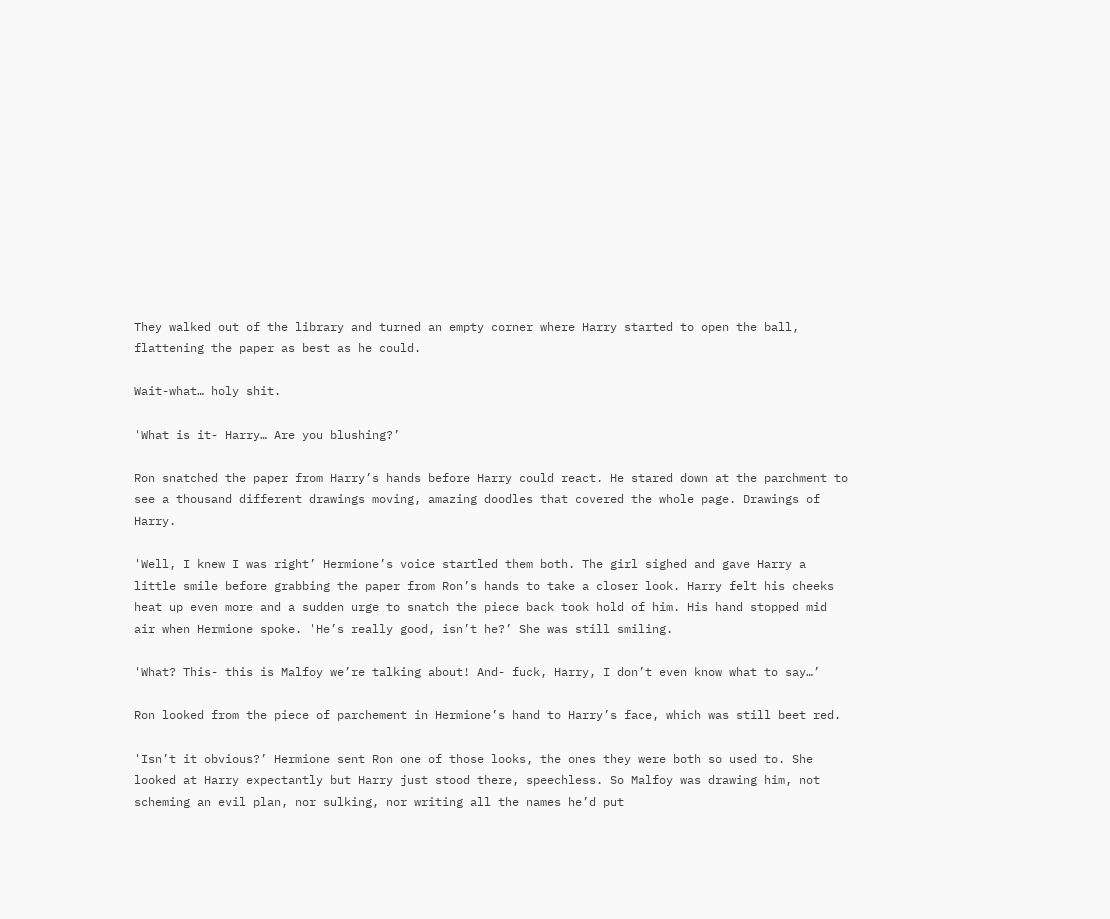They walked out of the library and turned an empty corner where Harry started to open the ball, flattening the paper as best as he could.

Wait-what… holy shit.

'What is it- Harry… Are you blushing?’

Ron snatched the paper from Harry’s hands before Harry could react. He stared down at the parchment to see a thousand different drawings moving, amazing doodles that covered the whole page. Drawings of Harry.

'Well, I knew I was right’ Hermione’s voice startled them both. The girl sighed and gave Harry a little smile before grabbing the paper from Ron’s hands to take a closer look. Harry felt his cheeks heat up even more and a sudden urge to snatch the piece back took hold of him. His hand stopped mid air when Hermione spoke. 'He’s really good, isn’t he?’ She was still smiling.

'What? This- this is Malfoy we’re talking about! And- fuck, Harry, I don’t even know what to say…’

Ron looked from the piece of parchement in Hermione’s hand to Harry’s face, which was still beet red.

'Isn’t it obvious?’ Hermione sent Ron one of those looks, the ones they were both so used to. She looked at Harry expectantly but Harry just stood there, speechless. So Malfoy was drawing him, not scheming an evil plan, nor sulking, nor writing all the names he’d put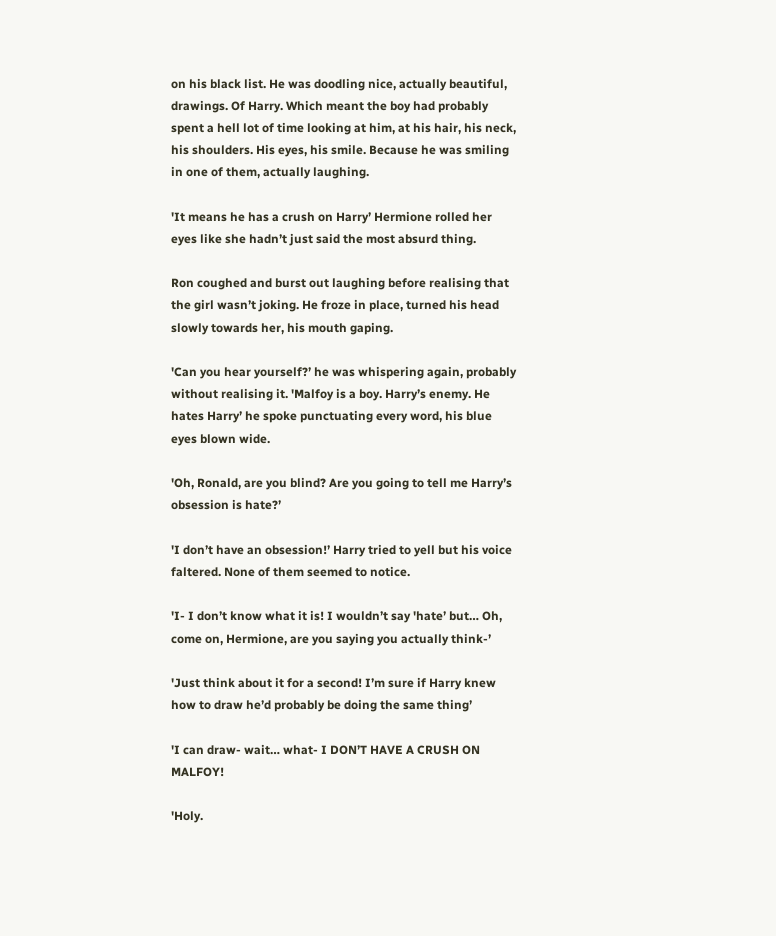on his black list. He was doodling nice, actually beautiful, drawings. Of Harry. Which meant the boy had probably spent a hell lot of time looking at him, at his hair, his neck, his shoulders. His eyes, his smile. Because he was smiling in one of them, actually laughing.

'It means he has a crush on Harry’ Hermione rolled her eyes like she hadn’t just said the most absurd thing.

Ron coughed and burst out laughing before realising that the girl wasn’t joking. He froze in place, turned his head slowly towards her, his mouth gaping.

'Can you hear yourself?’ he was whispering again, probably without realising it. 'Malfoy is a boy. Harry’s enemy. He hates Harry’ he spoke punctuating every word, his blue eyes blown wide.

'Oh, Ronald, are you blind? Are you going to tell me Harry’s obsession is hate?’

'I don’t have an obsession!’ Harry tried to yell but his voice faltered. None of them seemed to notice.

'I- I don’t know what it is! I wouldn’t say 'hate’ but… Oh, come on, Hermione, are you saying you actually think-’

'Just think about it for a second! I’m sure if Harry knew how to draw he’d probably be doing the same thing’

'I can draw- wait… what- I DON’T HAVE A CRUSH ON MALFOY!

'Holy.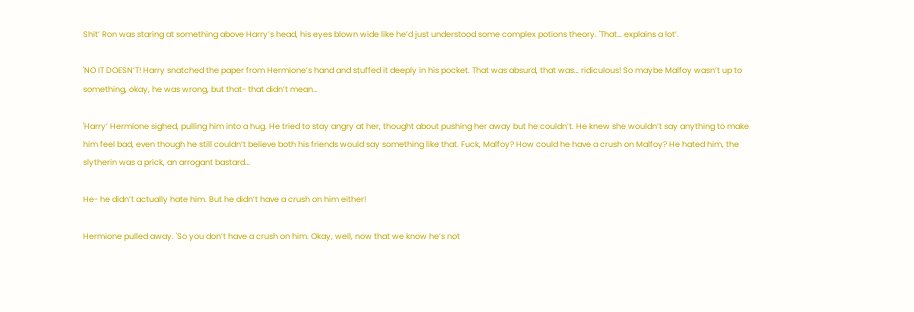Shit’ Ron was staring at something above Harry’s head, his eyes blown wide like he’d just understood some complex potions theory. 'That… explains a lot’.

'NO IT DOESN’T! Harry snatched the paper from Hermione’s hand and stuffed it deeply in his pocket. That was absurd, that was… ridiculous! So maybe Malfoy wasn’t up to something, okay, he was wrong, but that- that didn’t mean…

'Harry’ Hermione sighed, pulling him into a hug. He tried to stay angry at her, thought about pushing her away but he couldn’t. He knew she wouldn’t say anything to make him feel bad, even though he still couldn’t believe both his friends would say something like that. Fuck, Malfoy? How could he have a crush on Malfoy? He hated him, the slytherin was a prick, an arrogant bastard…

He- he didn’t actually hate him. But he didn’t have a crush on him either!

Hermione pulled away. 'So you don’t have a crush on him. Okay, well, now that we know he’s not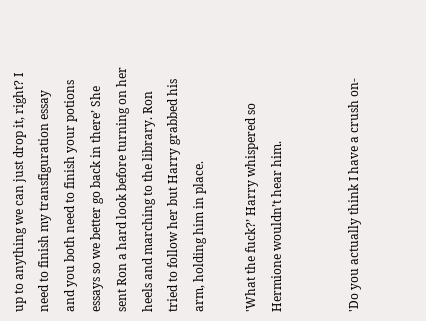up to anything we can just drop it, right? I need to finish my transfiguration essay and you both need to finish your potions essays so we better go back in there’ She sent Ron a hard look before turning on her heels and marching to the library. Ron tried to follow her but Harry grabbed his arm, holding him in place.

'What the fuck?’ Harry whispered so Hermione wouldn’t hear him.


'Do you actually think I have a crush on-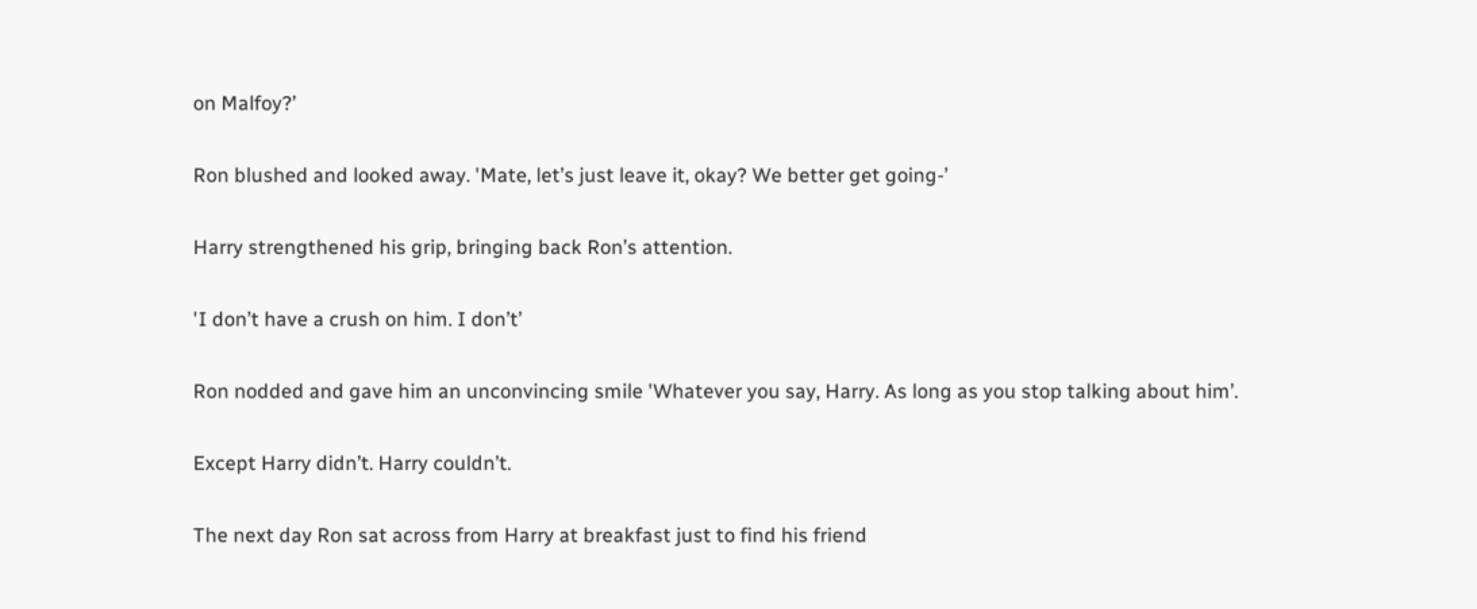on Malfoy?’

Ron blushed and looked away. 'Mate, let’s just leave it, okay? We better get going-’

Harry strengthened his grip, bringing back Ron’s attention.

'I don’t have a crush on him. I don’t’

Ron nodded and gave him an unconvincing smile 'Whatever you say, Harry. As long as you stop talking about him’.

Except Harry didn’t. Harry couldn’t.

The next day Ron sat across from Harry at breakfast just to find his friend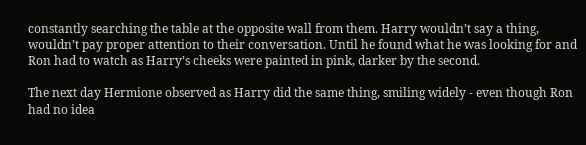constantly searching the table at the opposite wall from them. Harry wouldn’t say a thing, wouldn’t pay proper attention to their conversation. Until he found what he was looking for and Ron had to watch as Harry’s cheeks were painted in pink, darker by the second.

The next day Hermione observed as Harry did the same thing, smiling widely - even though Ron had no idea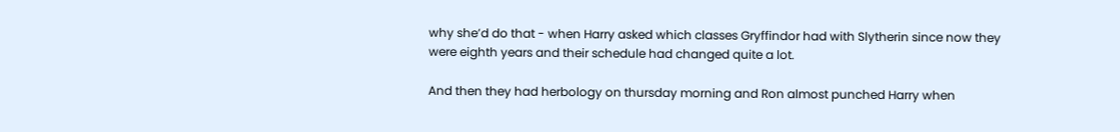why she’d do that - when Harry asked which classes Gryffindor had with Slytherin since now they were eighth years and their schedule had changed quite a lot.

And then they had herbology on thursday morning and Ron almost punched Harry when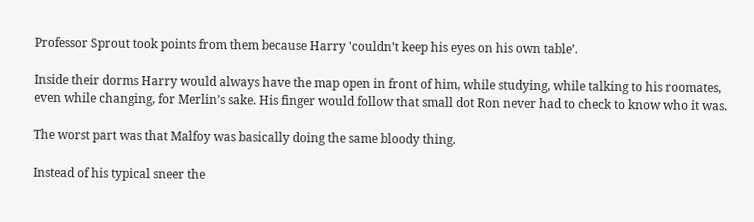Professor Sprout took points from them because Harry 'couldn’t keep his eyes on his own table’.

Inside their dorms Harry would always have the map open in front of him, while studying, while talking to his roomates, even while changing, for Merlin’s sake. His finger would follow that small dot Ron never had to check to know who it was.

The worst part was that Malfoy was basically doing the same bloody thing.

Instead of his typical sneer the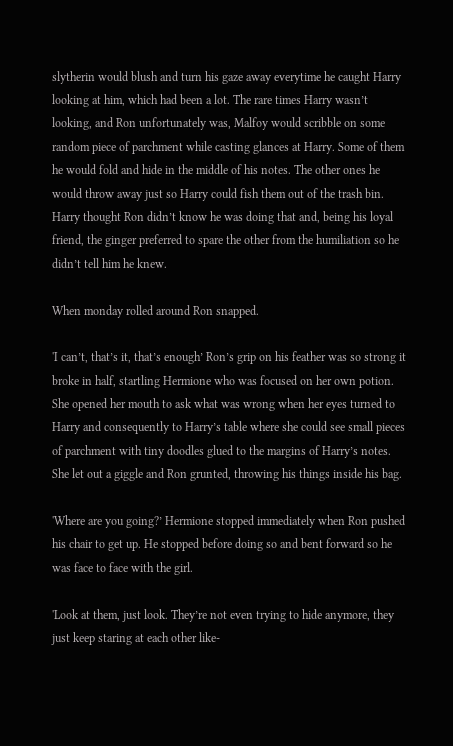slytherin would blush and turn his gaze away everytime he caught Harry looking at him, which had been a lot. The rare times Harry wasn’t looking, and Ron unfortunately was, Malfoy would scribble on some random piece of parchment while casting glances at Harry. Some of them he would fold and hide in the middle of his notes. The other ones he would throw away just so Harry could fish them out of the trash bin. Harry thought Ron didn’t know he was doing that and, being his loyal friend, the ginger preferred to spare the other from the humiliation so he didn’t tell him he knew.

When monday rolled around Ron snapped.

'I can’t, that’s it, that’s enough’ Ron’s grip on his feather was so strong it broke in half, startling Hermione who was focused on her own potion. She opened her mouth to ask what was wrong when her eyes turned to Harry and consequently to Harry’s table where she could see small pieces of parchment with tiny doodles glued to the margins of Harry’s notes. She let out a giggle and Ron grunted, throwing his things inside his bag.

'Where are you going?’ Hermione stopped immediately when Ron pushed his chair to get up. He stopped before doing so and bent forward so he was face to face with the girl.

'Look at them, just look. They’re not even trying to hide anymore, they just keep staring at each other like-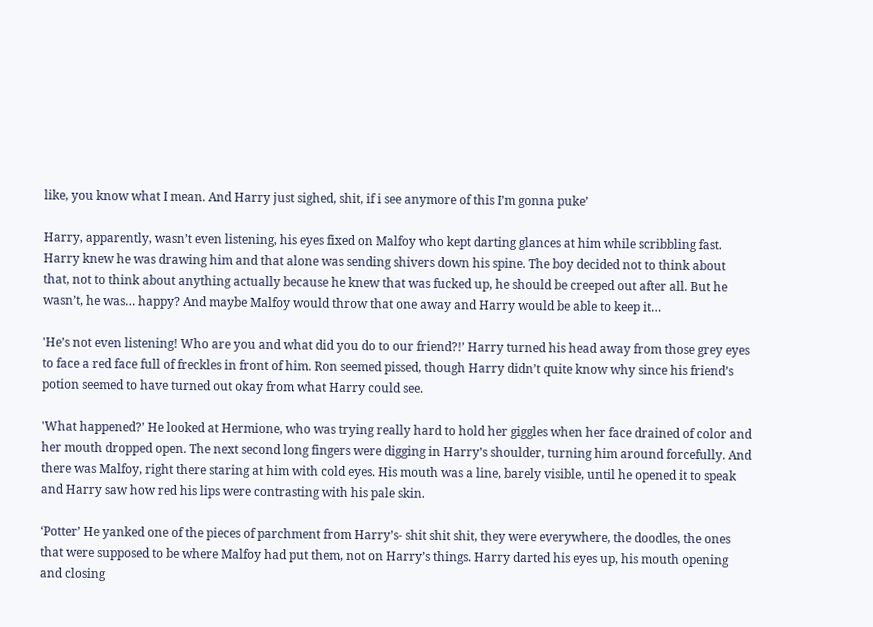like, you know what I mean. And Harry just sighed, shit, if i see anymore of this I’m gonna puke’

Harry, apparently, wasn’t even listening, his eyes fixed on Malfoy who kept darting glances at him while scribbling fast. Harry knew he was drawing him and that alone was sending shivers down his spine. The boy decided not to think about that, not to think about anything actually because he knew that was fucked up, he should be creeped out after all. But he wasn’t, he was… happy? And maybe Malfoy would throw that one away and Harry would be able to keep it…

'He’s not even listening! Who are you and what did you do to our friend?!’ Harry turned his head away from those grey eyes to face a red face full of freckles in front of him. Ron seemed pissed, though Harry didn’t quite know why since his friend’s potion seemed to have turned out okay from what Harry could see.

'What happened?’ He looked at Hermione, who was trying really hard to hold her giggles when her face drained of color and her mouth dropped open. The next second long fingers were digging in Harry’s shoulder, turning him around forcefully. And there was Malfoy, right there staring at him with cold eyes. His mouth was a line, barely visible, until he opened it to speak and Harry saw how red his lips were contrasting with his pale skin.

‘Potter’ He yanked one of the pieces of parchment from Harry’s- shit shit shit, they were everywhere, the doodles, the ones that were supposed to be where Malfoy had put them, not on Harry’s things. Harry darted his eyes up, his mouth opening and closing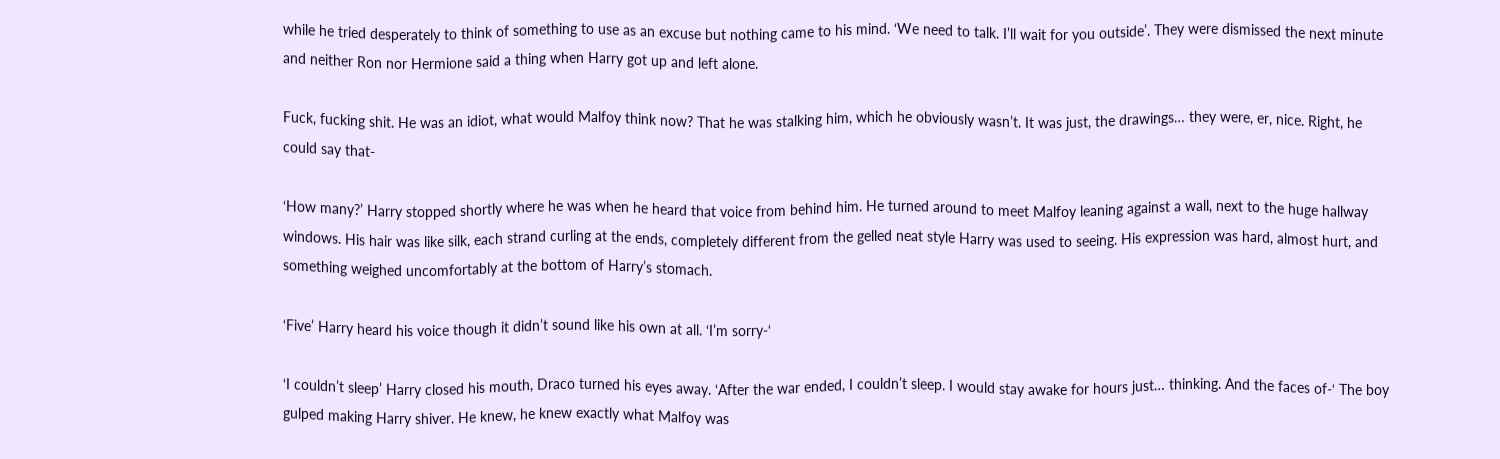while he tried desperately to think of something to use as an excuse but nothing came to his mind. ‘We need to talk. I’ll wait for you outside’. They were dismissed the next minute and neither Ron nor Hermione said a thing when Harry got up and left alone.

Fuck, fucking shit. He was an idiot, what would Malfoy think now? That he was stalking him, which he obviously wasn’t. It was just, the drawings… they were, er, nice. Right, he could say that-

‘How many?’ Harry stopped shortly where he was when he heard that voice from behind him. He turned around to meet Malfoy leaning against a wall, next to the huge hallway windows. His hair was like silk, each strand curling at the ends, completely different from the gelled neat style Harry was used to seeing. His expression was hard, almost hurt, and something weighed uncomfortably at the bottom of Harry’s stomach.

‘Five’ Harry heard his voice though it didn’t sound like his own at all. ‘I’m sorry-‘

‘I couldn’t sleep’ Harry closed his mouth, Draco turned his eyes away. ‘After the war ended, I couldn’t sleep. I would stay awake for hours just… thinking. And the faces of-‘ The boy gulped making Harry shiver. He knew, he knew exactly what Malfoy was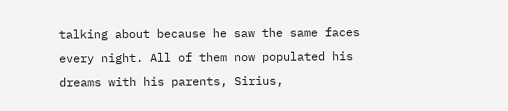talking about because he saw the same faces every night. All of them now populated his dreams with his parents, Sirius,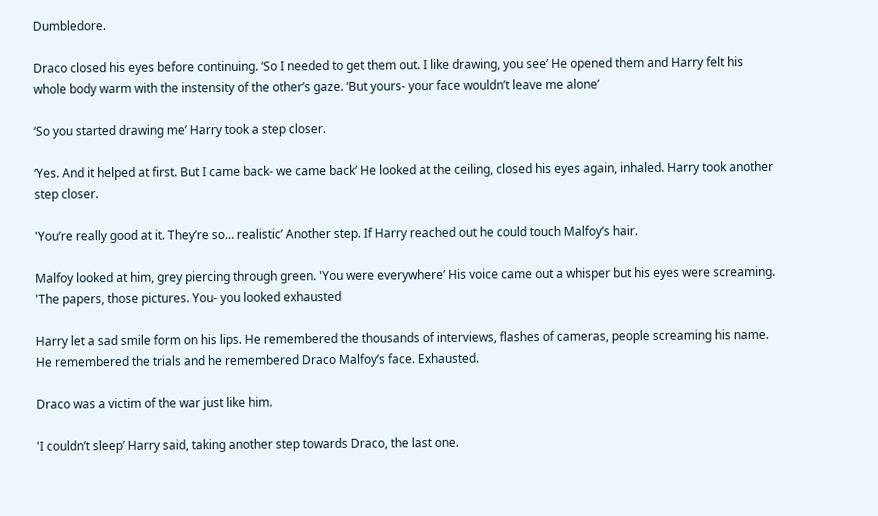Dumbledore.

Draco closed his eyes before continuing. ‘So I needed to get them out. I like drawing, you see’ He opened them and Harry felt his whole body warm with the instensity of the other’s gaze. ‘But yours- your face wouldn’t leave me alone’

‘So you started drawing me’ Harry took a step closer.

‘Yes. And it helped at first. But I came back- we came back’ He looked at the ceiling, closed his eyes again, inhaled. Harry took another step closer.

'You’re really good at it. They’re so… realistic’ Another step. If Harry reached out he could touch Malfoy’s hair.

Malfoy looked at him, grey piercing through green. 'You were everywhere’ His voice came out a whisper but his eyes were screaming. 'The papers, those pictures. You- you looked exhausted

Harry let a sad smile form on his lips. He remembered the thousands of interviews, flashes of cameras, people screaming his name. He remembered the trials and he remembered Draco Malfoy’s face. Exhausted.

Draco was a victim of the war just like him.

'I couldn’t sleep’ Harry said, taking another step towards Draco, the last one.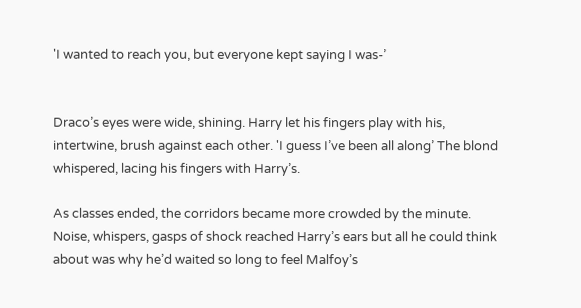'I wanted to reach you, but everyone kept saying I was-’


Draco’s eyes were wide, shining. Harry let his fingers play with his, intertwine, brush against each other. 'I guess I’ve been all along’ The blond whispered, lacing his fingers with Harry’s.

As classes ended, the corridors became more crowded by the minute. Noise, whispers, gasps of shock reached Harry’s ears but all he could think about was why he’d waited so long to feel Malfoy’s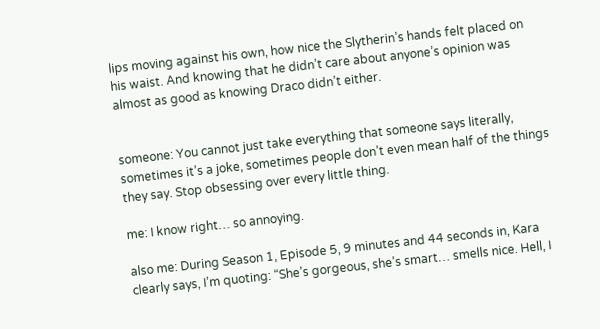lips moving against his own, how nice the Slytherin’s hands felt placed on his waist. And knowing that he didn’t care about anyone’s opinion was almost as good as knowing Draco didn’t either.


someone: You cannot just take everything that someone says literally, sometimes it’s a joke, sometimes people don’t even mean half of the things they say. Stop obsessing over every little thing.

me: I know right… so annoying.

also me: During Season 1, Episode 5, 9 minutes and 44 seconds in, Kara clearly says, I’m quoting: “She’s gorgeous, she’s smart… smells nice. Hell, I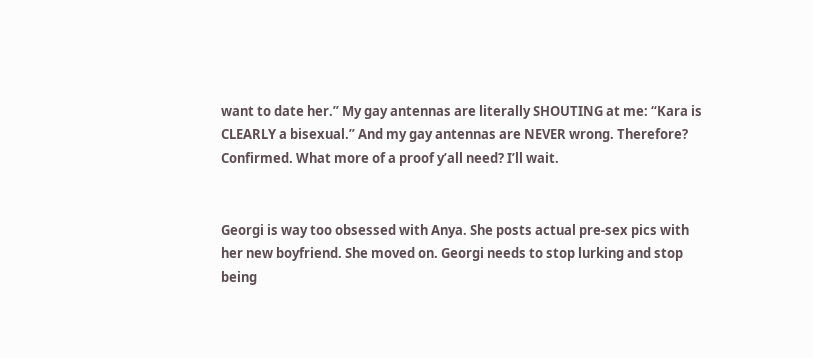want to date her.” My gay antennas are literally SHOUTING at me: “Kara is CLEARLY a bisexual.” And my gay antennas are NEVER wrong. Therefore? Confirmed. What more of a proof y’all need? I’ll wait.


Georgi is way too obsessed with Anya. She posts actual pre-sex pics with her new boyfriend. She moved on. Georgi needs to stop lurking and stop being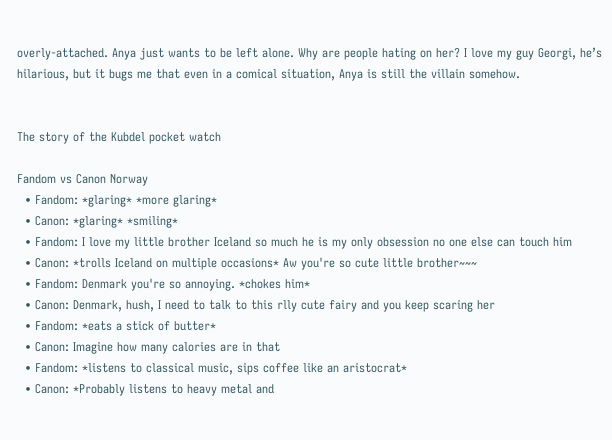overly-attached. Anya just wants to be left alone. Why are people hating on her? I love my guy Georgi, he’s hilarious, but it bugs me that even in a comical situation, Anya is still the villain somehow.


The story of the Kubdel pocket watch

Fandom vs Canon Norway
  • Fandom: *glaring* *more glaring*
  • Canon: *glaring* *smiling*
  • Fandom: I love my little brother Iceland so much he is my only obsession no one else can touch him
  • Canon: *trolls Iceland on multiple occasions* Aw you're so cute little brother~~~
  • Fandom: Denmark you're so annoying. *chokes him*
  • Canon: Denmark, hush, I need to talk to this rlly cute fairy and you keep scaring her
  • Fandom: *eats a stick of butter*
  • Canon: Imagine how many calories are in that
  • Fandom: *listens to classical music, sips coffee like an aristocrat*
  • Canon: *Probably listens to heavy metal and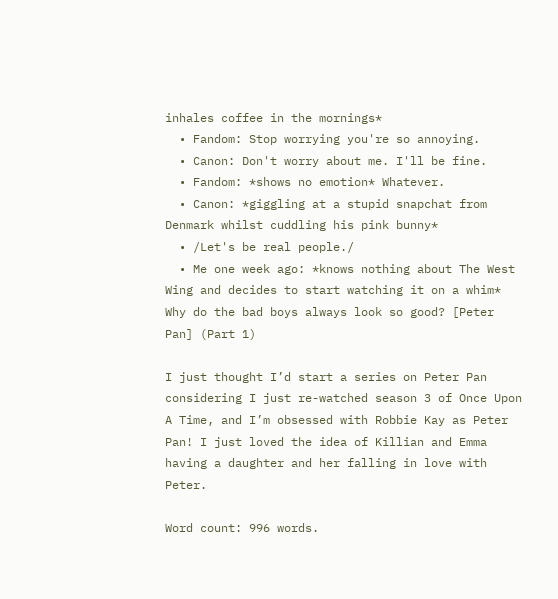inhales coffee in the mornings*
  • Fandom: Stop worrying you're so annoying.
  • Canon: Don't worry about me. I'll be fine.
  • Fandom: *shows no emotion* Whatever.
  • Canon: *giggling at a stupid snapchat from Denmark whilst cuddling his pink bunny*
  • /Let's be real people./
  • Me one week ago: *knows nothing about The West Wing and decides to start watching it on a whim*
Why do the bad boys always look so good? [Peter Pan] (Part 1)

I just thought I’d start a series on Peter Pan considering I just re-watched season 3 of Once Upon A Time, and I’m obsessed with Robbie Kay as Peter Pan! I just loved the idea of Killian and Emma having a daughter and her falling in love with Peter.

Word count: 996 words.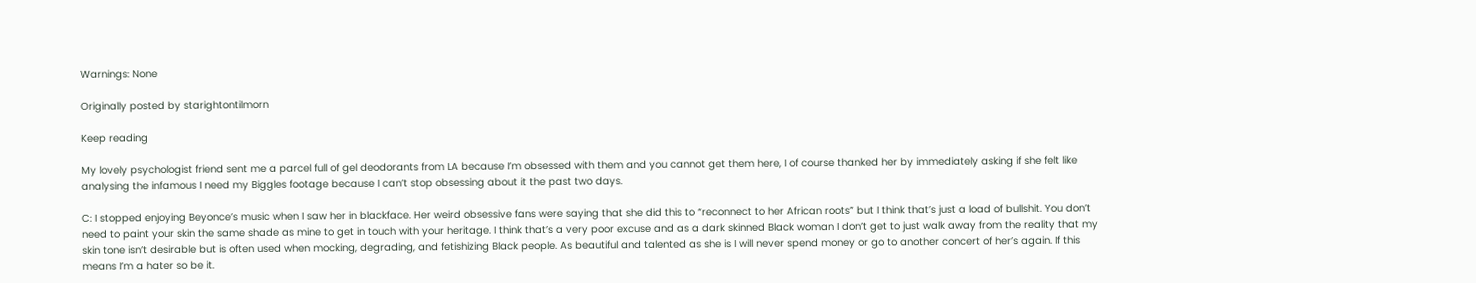Warnings: None

Originally posted by starightontilmorn

Keep reading

My lovely psychologist friend sent me a parcel full of gel deodorants from LA because I’m obsessed with them and you cannot get them here, I of course thanked her by immediately asking if she felt like analysing the infamous I need my Biggles footage because I can’t stop obsessing about it the past two days.

C: I stopped enjoying Beyonce’s music when I saw her in blackface. Her weird obsessive fans were saying that she did this to “reconnect to her African roots” but I think that’s just a load of bullshit. You don’t need to paint your skin the same shade as mine to get in touch with your heritage. I think that’s a very poor excuse and as a dark skinned Black woman I don’t get to just walk away from the reality that my skin tone isn’t desirable but is often used when mocking, degrading, and fetishizing Black people. As beautiful and talented as she is I will never spend money or go to another concert of her’s again. If this means I’m a hater so be it.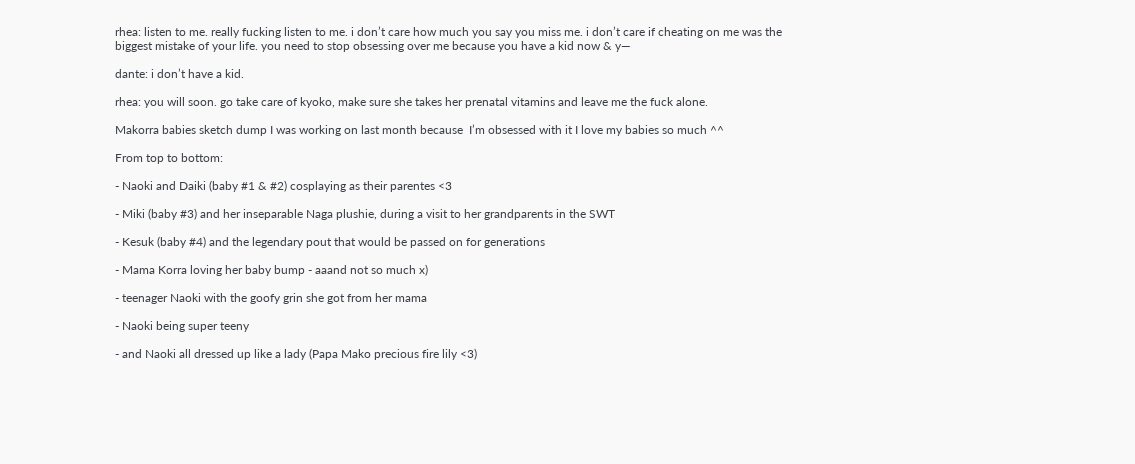rhea: listen to me. really fucking listen to me. i don’t care how much you say you miss me. i don’t care if cheating on me was the biggest mistake of your life. you need to stop obsessing over me because you have a kid now & y—

dante: i don’t have a kid.

rhea: you will soon. go take care of kyoko, make sure she takes her prenatal vitamins and leave me the fuck alone.

Makorra babies sketch dump I was working on last month because  I’m obsessed with it I love my babies so much ^^

From top to bottom:

- Naoki and Daiki (baby #1 & #2) cosplaying as their parentes <3

- Miki (baby #3) and her inseparable Naga plushie, during a visit to her grandparents in the SWT

- Kesuk (baby #4) and the legendary pout that would be passed on for generations

- Mama Korra loving her baby bump - aaand not so much x)

- teenager Naoki with the goofy grin she got from her mama

- Naoki being super teeny

- and Naoki all dressed up like a lady (Papa Mako precious fire lily <3)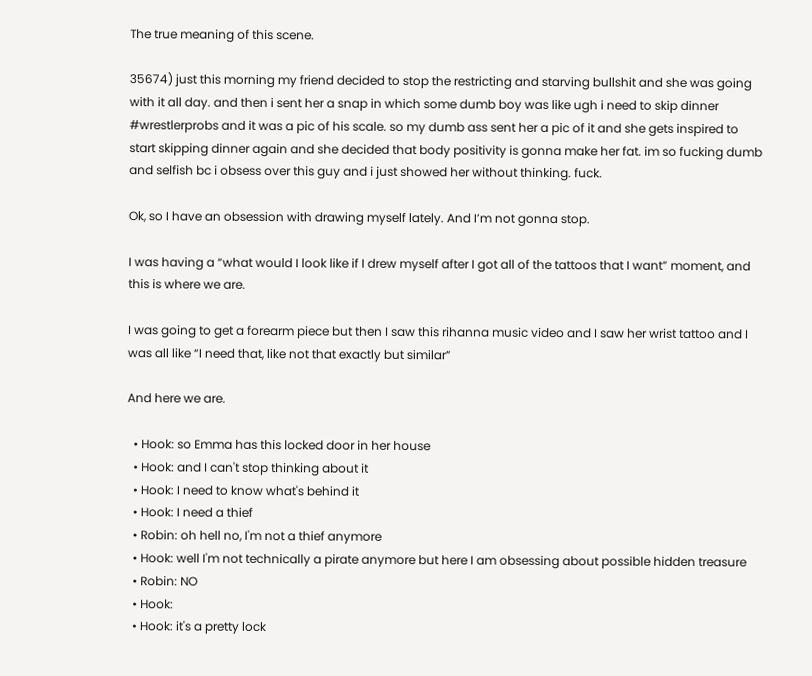The true meaning of this scene.

35674) just this morning my friend decided to stop the restricting and starving bullshit and she was going with it all day. and then i sent her a snap in which some dumb boy was like ugh i need to skip dinner #wrestlerprobs and it was a pic of his scale. so my dumb ass sent her a pic of it and she gets inspired to start skipping dinner again and she decided that body positivity is gonna make her fat. im so fucking dumb and selfish bc i obsess over this guy and i just showed her without thinking. fuck.

Ok, so I have an obsession with drawing myself lately. And I’m not gonna stop.

I was having a “what would I look like if I drew myself after I got all of the tattoos that I want” moment, and this is where we are.

I was going to get a forearm piece but then I saw this rihanna music video and I saw her wrist tattoo and I was all like “I need that, like not that exactly but similar”

And here we are.

  • Hook: so Emma has this locked door in her house
  • Hook: and I can't stop thinking about it
  • Hook: I need to know what's behind it
  • Hook: I need a thief
  • Robin: oh hell no, I'm not a thief anymore
  • Hook: well I'm not technically a pirate anymore but here I am obsessing about possible hidden treasure
  • Robin: NO
  • Hook:
  • Hook: it's a pretty lock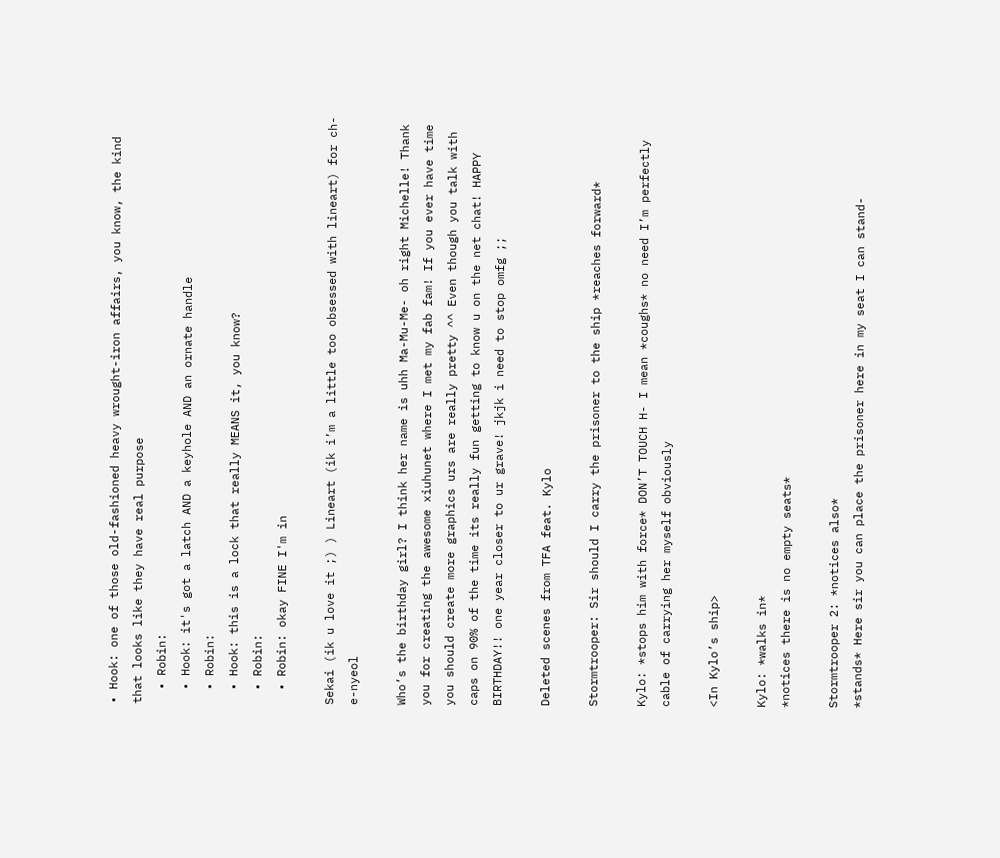• Hook: one of those old-fashioned heavy wrought-iron affairs, you know, the kind that looks like they have real purpose
  • Robin:
  • Hook: it's got a latch AND a keyhole AND an ornate handle
  • Robin:
  • Hook: this is a lock that really MEANS it, you know?
  • Robin:
  • Robin: okay FINE I'm in

Sekai (ik u love it ;) ) Lineart (ik i’m a little too obsessed with lineart) for ch-e-nyeol

Who’s the birthday girl? I think her name is uhh Ma-Mu-Me- oh right Michelle! Thank you for creating the awesome xiuhunet where I met my fab fam! If you ever have time you should create more graphics urs are really pretty ^^ Even though you talk with caps on 90% of the time its really fun getting to know u on the net chat! HAPPY BIRTHDAY!! one year closer to ur grave! jkjk i need to stop omfg ;;

Deleted scenes from TFA feat. Kylo

Stormtrooper: Sir should I carry the prisoner to the ship *reaches forward*

Kylo: *stops him with force* DON’T TOUCH H- I mean *coughs* no need I’m perfectly cable of carrying her myself obviously

<In Kylo’s ship>

Kylo: *walks in*
*notices there is no empty seats*

Stormtrooper 2: *notices also*
*stands* Here sir you can place the prisoner here in my seat I can stand-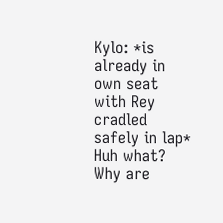Kylo: *is already in own seat with Rey cradled safely in lap* Huh what? Why are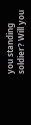you standing soldier? Will you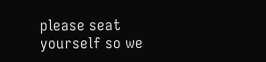please seat yourself so we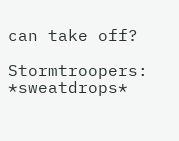can take off?

Stormtroopers: *sweatdrops*